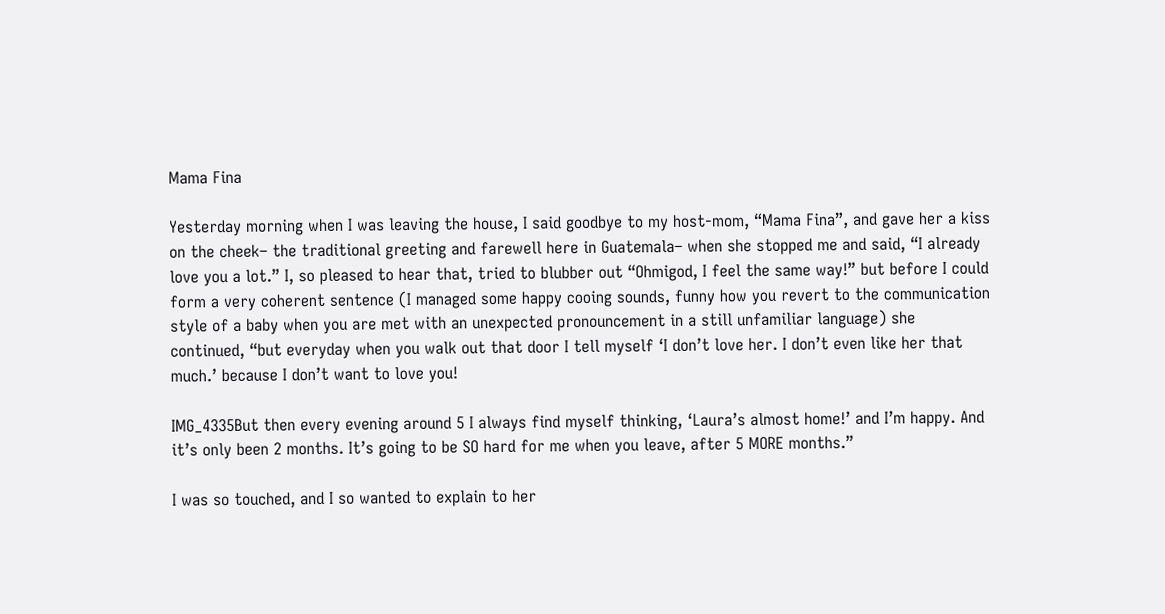Mama Fina

Yesterday morning when I was leaving the house, I said goodbye to my host-mom, “Mama Fina”, and gave her a kiss on the cheek– the traditional greeting and farewell here in Guatemala– when she stopped me and said, “I already love you a lot.” I, so pleased to hear that, tried to blubber out “Ohmigod, I feel the same way!” but before I could form a very coherent sentence (I managed some happy cooing sounds, funny how you revert to the communication style of a baby when you are met with an unexpected pronouncement in a still unfamiliar language) she continued, “but everyday when you walk out that door I tell myself ‘I don’t love her. I don’t even like her that much.’ because I don’t want to love you!

IMG_4335But then every evening around 5 I always find myself thinking, ‘Laura’s almost home!’ and I’m happy. And it’s only been 2 months. It’s going to be SO hard for me when you leave, after 5 MORE months.”

I was so touched, and I so wanted to explain to her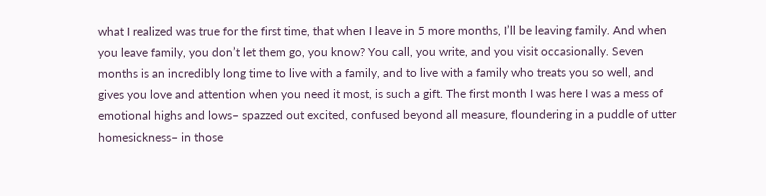what I realized was true for the first time, that when I leave in 5 more months, I’ll be leaving family. And when you leave family, you don’t let them go, you know? You call, you write, and you visit occasionally. Seven months is an incredibly long time to live with a family, and to live with a family who treats you so well, and gives you love and attention when you need it most, is such a gift. The first month I was here I was a mess of emotional highs and lows– spazzed out excited, confused beyond all measure, floundering in a puddle of utter homesickness– in those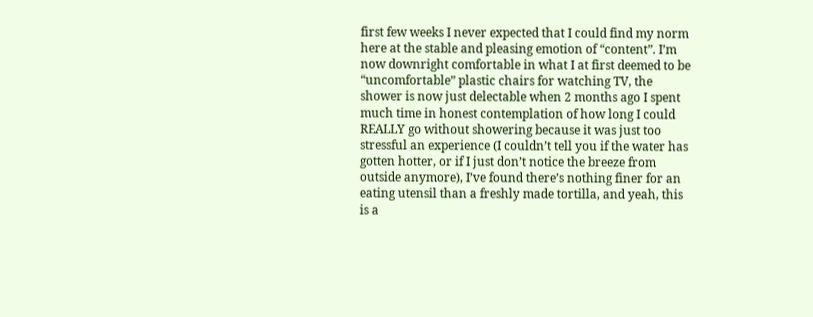first few weeks I never expected that I could find my norm here at the stable and pleasing emotion of “content”. I’m now downright comfortable in what I at first deemed to be “uncomfortable” plastic chairs for watching TV, the shower is now just delectable when 2 months ago I spent much time in honest contemplation of how long I could REALLY go without showering because it was just too stressful an experience (I couldn’t tell you if the water has gotten hotter, or if I just don’t notice the breeze from outside anymore), I’ve found there’s nothing finer for an eating utensil than a freshly made tortilla, and yeah, this is a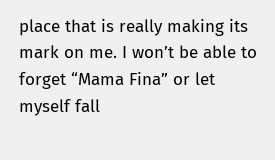place that is really making its mark on me. I won’t be able to forget “Mama Fina” or let myself fall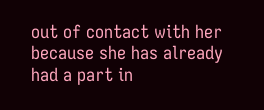out of contact with her because she has already had a part in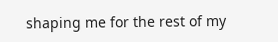shaping me for the rest of my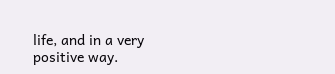life, and in a very positive way.